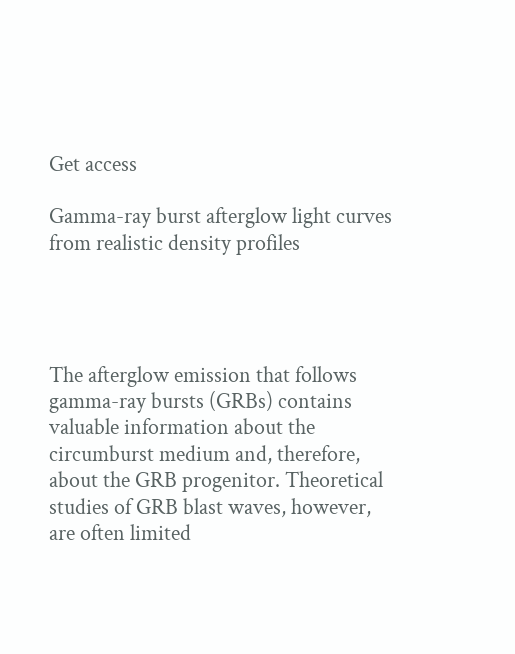Get access

Gamma-ray burst afterglow light curves from realistic density profiles




The afterglow emission that follows gamma-ray bursts (GRBs) contains valuable information about the circumburst medium and, therefore, about the GRB progenitor. Theoretical studies of GRB blast waves, however, are often limited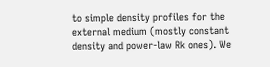to simple density profiles for the external medium (mostly constant density and power-law Rk ones). We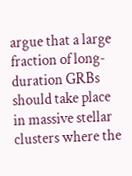argue that a large fraction of long-duration GRBs should take place in massive stellar clusters where the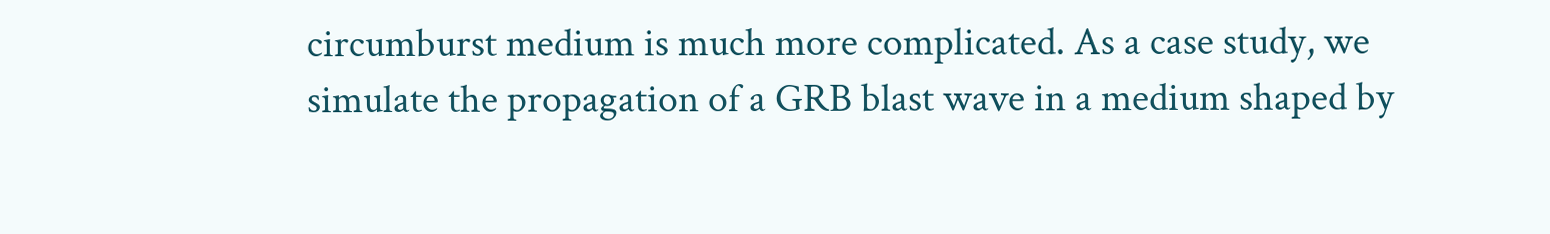circumburst medium is much more complicated. As a case study, we simulate the propagation of a GRB blast wave in a medium shaped by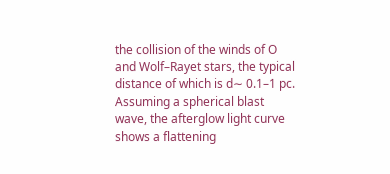the collision of the winds of O and Wolf–Rayet stars, the typical distance of which is d∼ 0.1–1 pc. Assuming a spherical blast wave, the afterglow light curve shows a flattening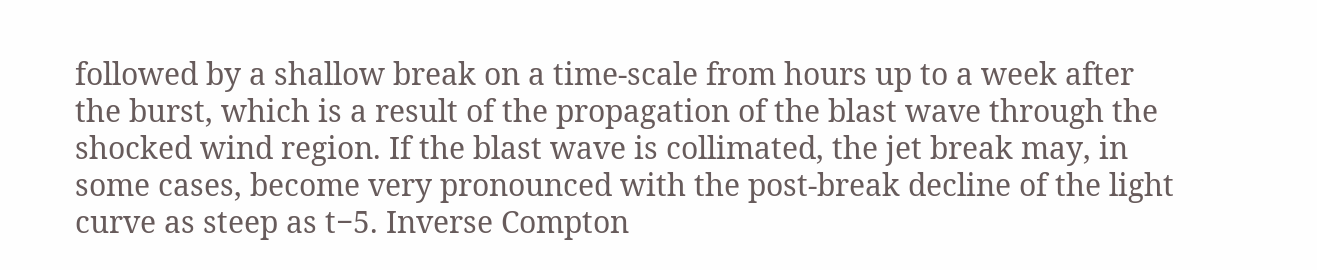followed by a shallow break on a time-scale from hours up to a week after the burst, which is a result of the propagation of the blast wave through the shocked wind region. If the blast wave is collimated, the jet break may, in some cases, become very pronounced with the post-break decline of the light curve as steep as t−5. Inverse Compton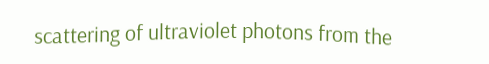scattering of ultraviolet photons from the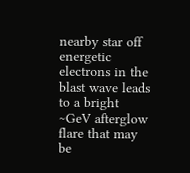nearby star off energetic electrons in the blast wave leads to a bright ∼GeV afterglow flare that may be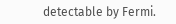detectable by Fermi.